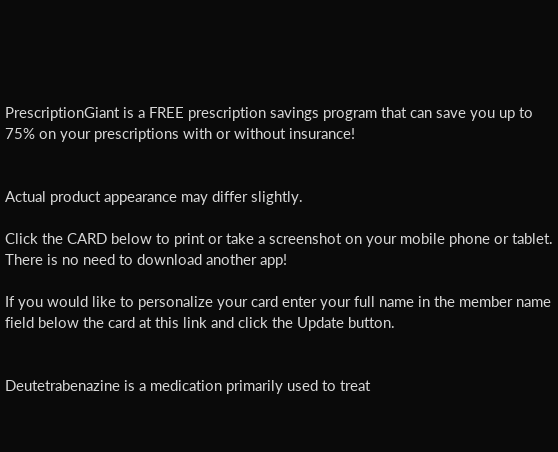PrescriptionGiant is a FREE prescription savings program that can save you up to 75% on your prescriptions with or without insurance!


Actual product appearance may differ slightly.

Click the CARD below to print or take a screenshot on your mobile phone or tablet. There is no need to download another app!

If you would like to personalize your card enter your full name in the member name field below the card at this link and click the Update button.


Deutetrabenazine is a medication primarily used to treat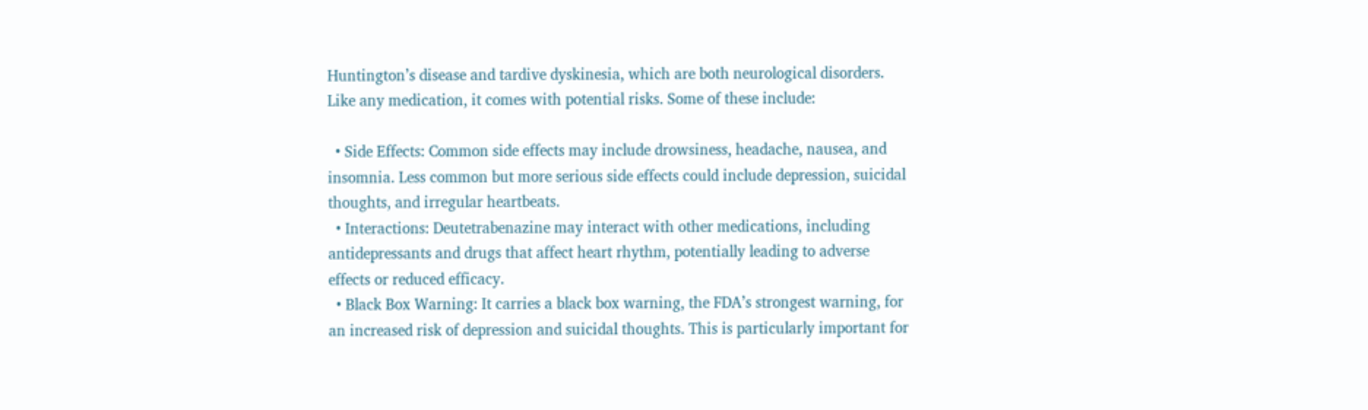Huntington’s disease and tardive dyskinesia, which are both neurological disorders. Like any medication, it comes with potential risks. Some of these include:

  • Side Effects: Common side effects may include drowsiness, headache, nausea, and insomnia. Less common but more serious side effects could include depression, suicidal thoughts, and irregular heartbeats.
  • Interactions: Deutetrabenazine may interact with other medications, including antidepressants and drugs that affect heart rhythm, potentially leading to adverse effects or reduced efficacy.
  • Black Box Warning: It carries a black box warning, the FDA’s strongest warning, for an increased risk of depression and suicidal thoughts. This is particularly important for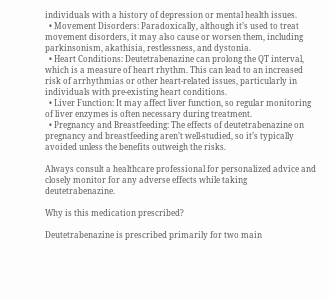individuals with a history of depression or mental health issues.
  • Movement Disorders: Paradoxically, although it’s used to treat movement disorders, it may also cause or worsen them, including parkinsonism, akathisia, restlessness, and dystonia.
  • Heart Conditions: Deutetrabenazine can prolong the QT interval, which is a measure of heart rhythm. This can lead to an increased risk of arrhythmias or other heart-related issues, particularly in individuals with pre-existing heart conditions.
  • Liver Function: It may affect liver function, so regular monitoring of liver enzymes is often necessary during treatment.
  • Pregnancy and Breastfeeding: The effects of deutetrabenazine on pregnancy and breastfeeding aren’t well-studied, so it’s typically avoided unless the benefits outweigh the risks.

Always consult a healthcare professional for personalized advice and closely monitor for any adverse effects while taking deutetrabenazine.

Why is this medication prescribed?

Deutetrabenazine is prescribed primarily for two main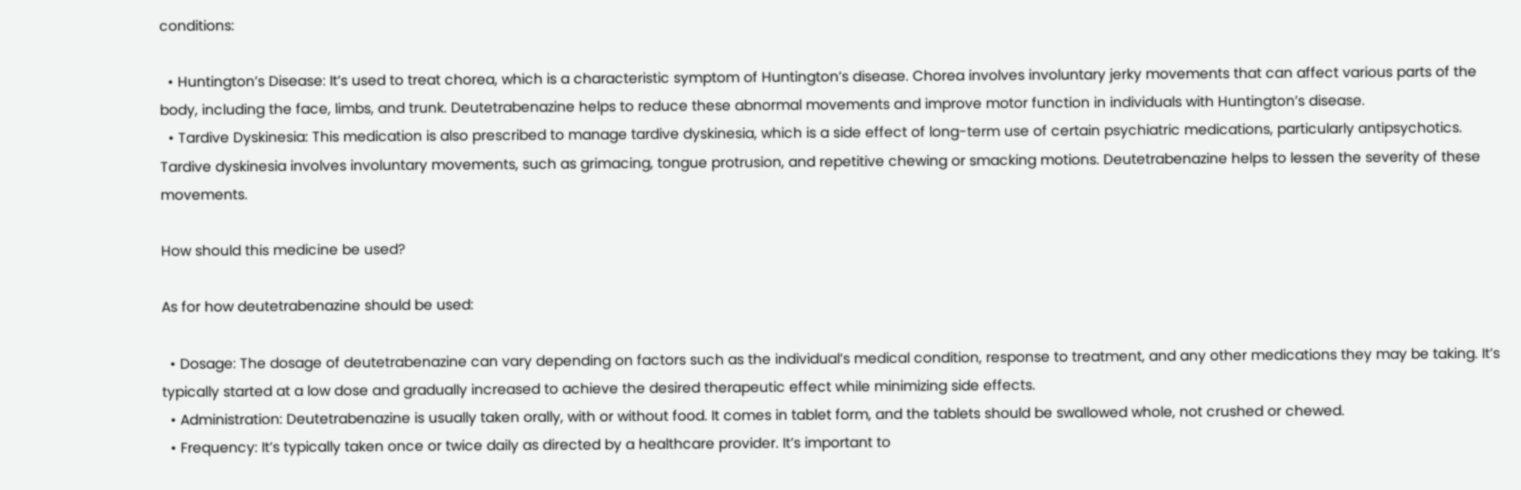conditions:

  • Huntington’s Disease: It’s used to treat chorea, which is a characteristic symptom of Huntington’s disease. Chorea involves involuntary jerky movements that can affect various parts of the body, including the face, limbs, and trunk. Deutetrabenazine helps to reduce these abnormal movements and improve motor function in individuals with Huntington’s disease.
  • Tardive Dyskinesia: This medication is also prescribed to manage tardive dyskinesia, which is a side effect of long-term use of certain psychiatric medications, particularly antipsychotics. Tardive dyskinesia involves involuntary movements, such as grimacing, tongue protrusion, and repetitive chewing or smacking motions. Deutetrabenazine helps to lessen the severity of these movements.

How should this medicine be used?

As for how deutetrabenazine should be used:

  • Dosage: The dosage of deutetrabenazine can vary depending on factors such as the individual’s medical condition, response to treatment, and any other medications they may be taking. It’s typically started at a low dose and gradually increased to achieve the desired therapeutic effect while minimizing side effects.
  • Administration: Deutetrabenazine is usually taken orally, with or without food. It comes in tablet form, and the tablets should be swallowed whole, not crushed or chewed.
  • Frequency: It’s typically taken once or twice daily as directed by a healthcare provider. It’s important to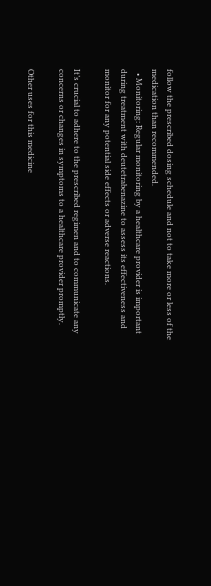follow the prescribed dosing schedule and not to take more or less of the medication than recommended.
  • Monitoring: Regular monitoring by a healthcare provider is important during treatment with deutetrabenazine to assess its effectiveness and monitor for any potential side effects or adverse reactions.

It’s crucial to adhere to the prescribed regimen and to communicate any concerns or changes in symptoms to a healthcare provider promptly.

Other uses for this medicine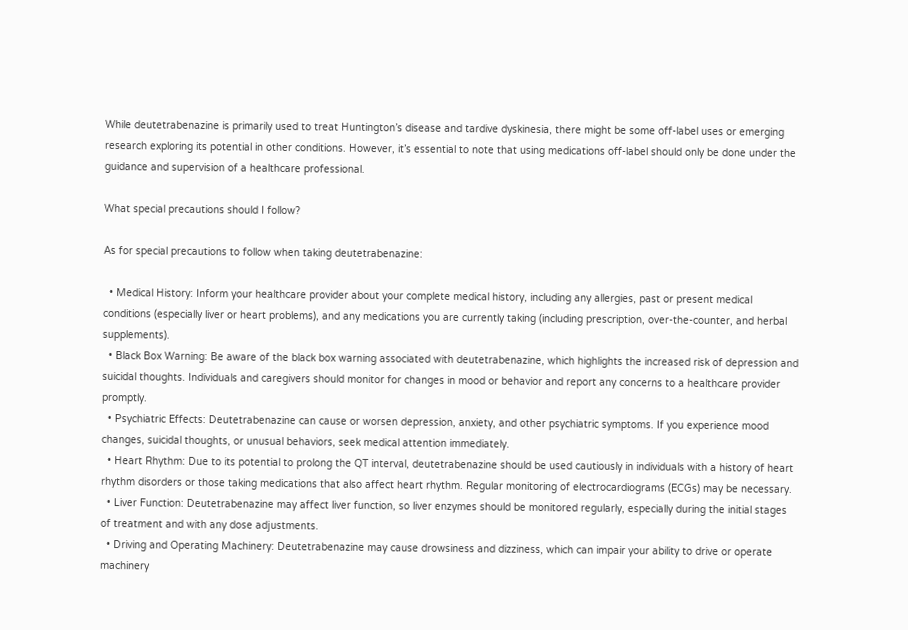While deutetrabenazine is primarily used to treat Huntington’s disease and tardive dyskinesia, there might be some off-label uses or emerging research exploring its potential in other conditions. However, it’s essential to note that using medications off-label should only be done under the guidance and supervision of a healthcare professional.

What special precautions should I follow?

As for special precautions to follow when taking deutetrabenazine:

  • Medical History: Inform your healthcare provider about your complete medical history, including any allergies, past or present medical conditions (especially liver or heart problems), and any medications you are currently taking (including prescription, over-the-counter, and herbal supplements).
  • Black Box Warning: Be aware of the black box warning associated with deutetrabenazine, which highlights the increased risk of depression and suicidal thoughts. Individuals and caregivers should monitor for changes in mood or behavior and report any concerns to a healthcare provider promptly.
  • Psychiatric Effects: Deutetrabenazine can cause or worsen depression, anxiety, and other psychiatric symptoms. If you experience mood changes, suicidal thoughts, or unusual behaviors, seek medical attention immediately.
  • Heart Rhythm: Due to its potential to prolong the QT interval, deutetrabenazine should be used cautiously in individuals with a history of heart rhythm disorders or those taking medications that also affect heart rhythm. Regular monitoring of electrocardiograms (ECGs) may be necessary.
  • Liver Function: Deutetrabenazine may affect liver function, so liver enzymes should be monitored regularly, especially during the initial stages of treatment and with any dose adjustments.
  • Driving and Operating Machinery: Deutetrabenazine may cause drowsiness and dizziness, which can impair your ability to drive or operate machinery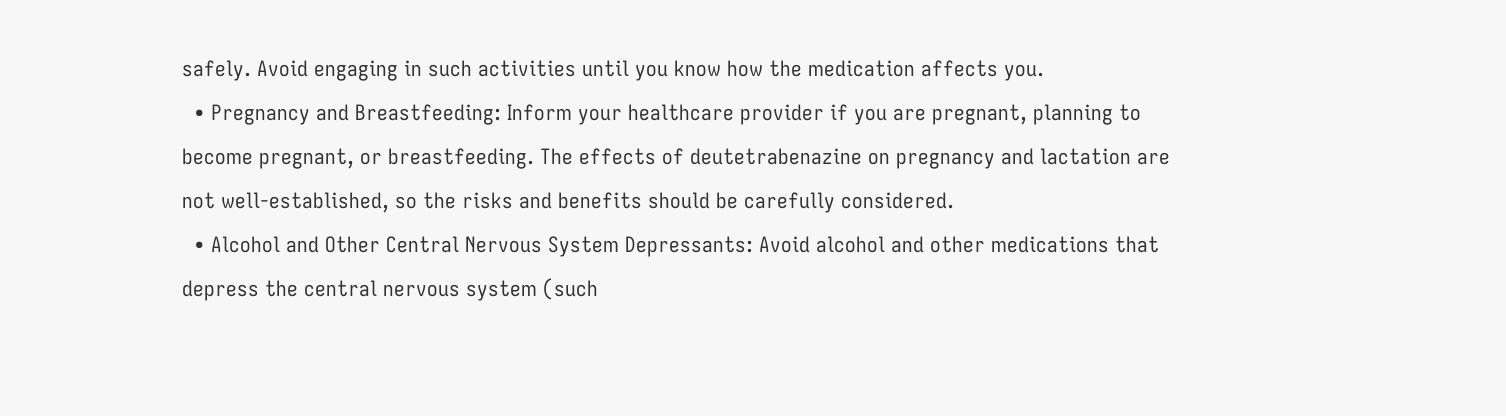safely. Avoid engaging in such activities until you know how the medication affects you.
  • Pregnancy and Breastfeeding: Inform your healthcare provider if you are pregnant, planning to become pregnant, or breastfeeding. The effects of deutetrabenazine on pregnancy and lactation are not well-established, so the risks and benefits should be carefully considered.
  • Alcohol and Other Central Nervous System Depressants: Avoid alcohol and other medications that depress the central nervous system (such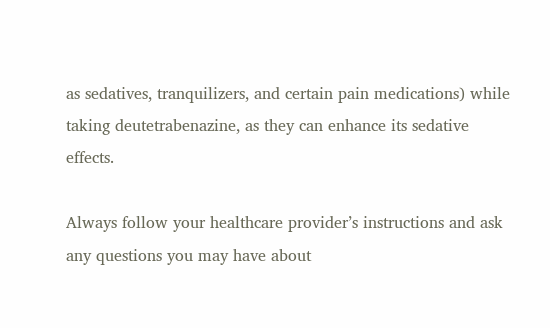as sedatives, tranquilizers, and certain pain medications) while taking deutetrabenazine, as they can enhance its sedative effects.

Always follow your healthcare provider’s instructions and ask any questions you may have about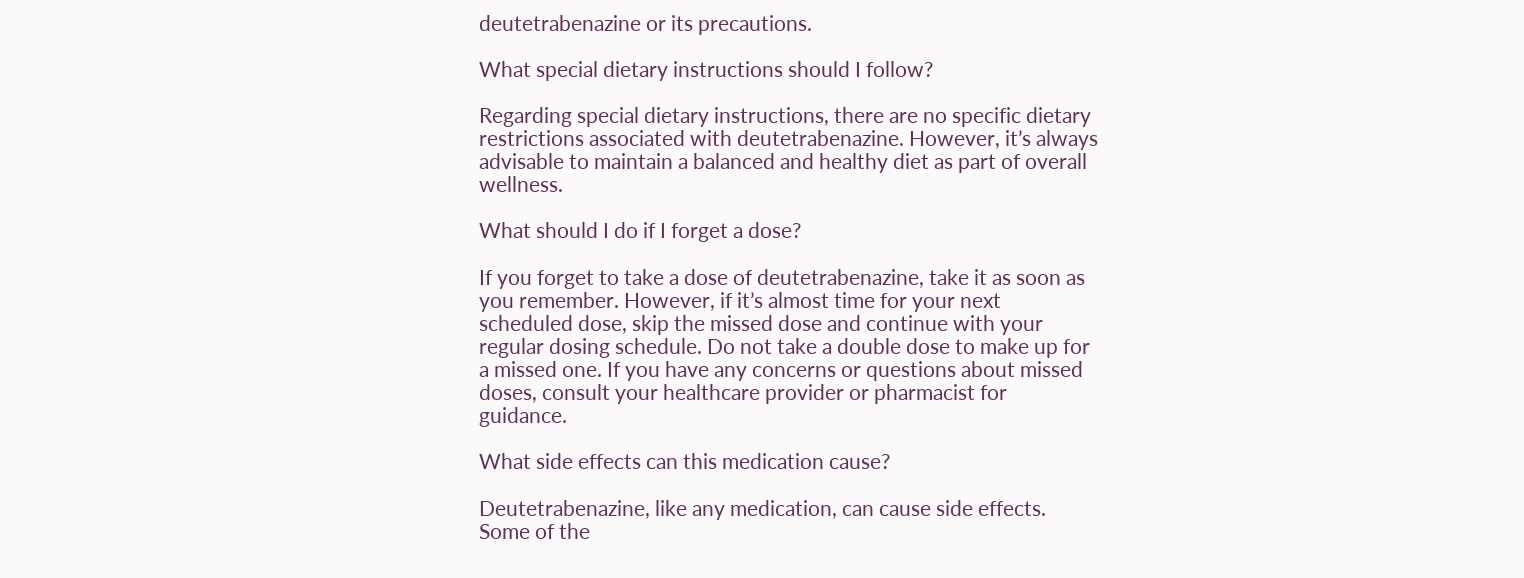deutetrabenazine or its precautions.

What special dietary instructions should I follow?

Regarding special dietary instructions, there are no specific dietary restrictions associated with deutetrabenazine. However, it’s always advisable to maintain a balanced and healthy diet as part of overall wellness.

What should I do if I forget a dose?

If you forget to take a dose of deutetrabenazine, take it as soon as you remember. However, if it’s almost time for your next scheduled dose, skip the missed dose and continue with your regular dosing schedule. Do not take a double dose to make up for a missed one. If you have any concerns or questions about missed doses, consult your healthcare provider or pharmacist for guidance.

What side effects can this medication cause?

Deutetrabenazine, like any medication, can cause side effects. Some of the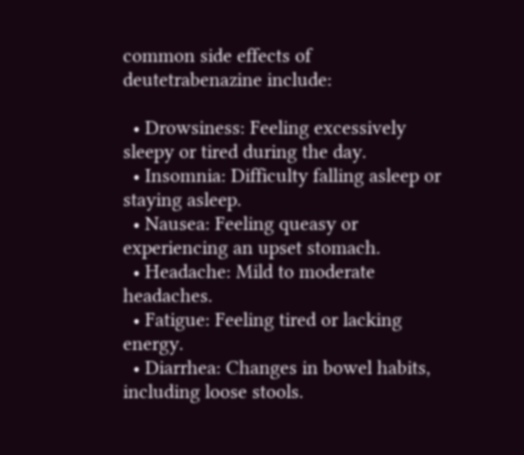common side effects of deutetrabenazine include:

  • Drowsiness: Feeling excessively sleepy or tired during the day.
  • Insomnia: Difficulty falling asleep or staying asleep.
  • Nausea: Feeling queasy or experiencing an upset stomach.
  • Headache: Mild to moderate headaches.
  • Fatigue: Feeling tired or lacking energy.
  • Diarrhea: Changes in bowel habits, including loose stools.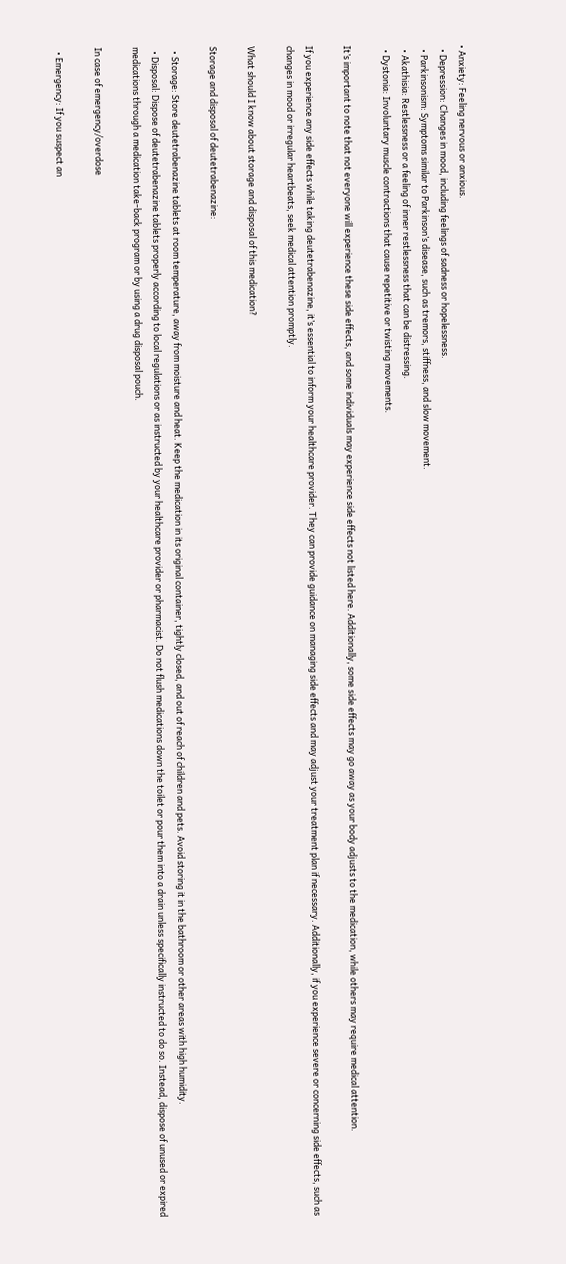• Anxiety: Feeling nervous or anxious.
  • Depression: Changes in mood, including feelings of sadness or hopelessness.
  • Parkinsonism: Symptoms similar to Parkinson’s disease, such as tremors, stiffness, and slow movement.
  • Akathisia: Restlessness or a feeling of inner restlessness that can be distressing.
  • Dystonia: Involuntary muscle contractions that cause repetitive or twisting movements.

It’s important to note that not everyone will experience these side effects, and some individuals may experience side effects not listed here. Additionally, some side effects may go away as your body adjusts to the medication, while others may require medical attention.

If you experience any side effects while taking deutetrabenazine, it’s essential to inform your healthcare provider. They can provide guidance on managing side effects and may adjust your treatment plan if necessary. Additionally, if you experience severe or concerning side effects, such as changes in mood or irregular heartbeats, seek medical attention promptly.

What should I know about storage and disposal of this medication?

Storage and disposal of deutetrabenazine:

  • Storage: Store deutetrabenazine tablets at room temperature, away from moisture and heat. Keep the medication in its original container, tightly closed, and out of reach of children and pets. Avoid storing it in the bathroom or other areas with high humidity.
  • Disposal: Dispose of deutetrabenazine tablets properly according to local regulations or as instructed by your healthcare provider or pharmacist. Do not flush medications down the toilet or pour them into a drain unless specifically instructed to do so. Instead, dispose of unused or expired medications through a medication take-back program or by using a drug disposal pouch.

In case of emergency/overdose

  • Emergency: If you suspect an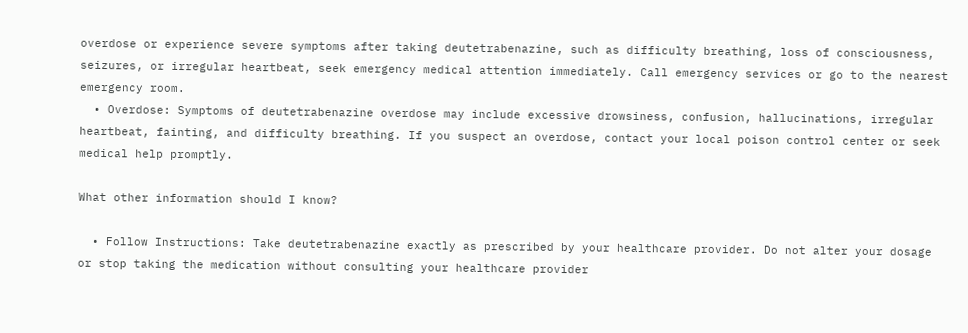overdose or experience severe symptoms after taking deutetrabenazine, such as difficulty breathing, loss of consciousness, seizures, or irregular heartbeat, seek emergency medical attention immediately. Call emergency services or go to the nearest emergency room.
  • Overdose: Symptoms of deutetrabenazine overdose may include excessive drowsiness, confusion, hallucinations, irregular heartbeat, fainting, and difficulty breathing. If you suspect an overdose, contact your local poison control center or seek medical help promptly.

What other information should I know?

  • Follow Instructions: Take deutetrabenazine exactly as prescribed by your healthcare provider. Do not alter your dosage or stop taking the medication without consulting your healthcare provider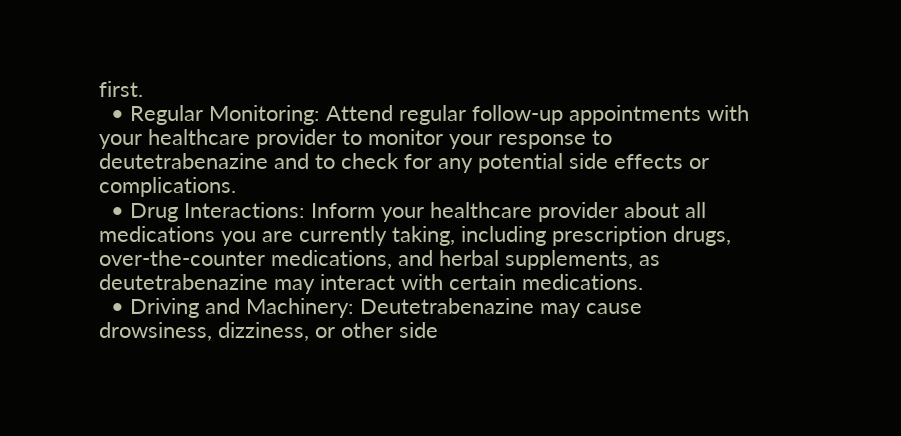first.
  • Regular Monitoring: Attend regular follow-up appointments with your healthcare provider to monitor your response to deutetrabenazine and to check for any potential side effects or complications.
  • Drug Interactions: Inform your healthcare provider about all medications you are currently taking, including prescription drugs, over-the-counter medications, and herbal supplements, as deutetrabenazine may interact with certain medications.
  • Driving and Machinery: Deutetrabenazine may cause drowsiness, dizziness, or other side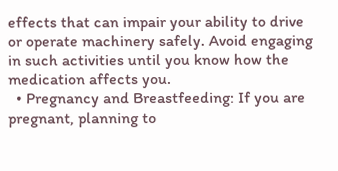effects that can impair your ability to drive or operate machinery safely. Avoid engaging in such activities until you know how the medication affects you.
  • Pregnancy and Breastfeeding: If you are pregnant, planning to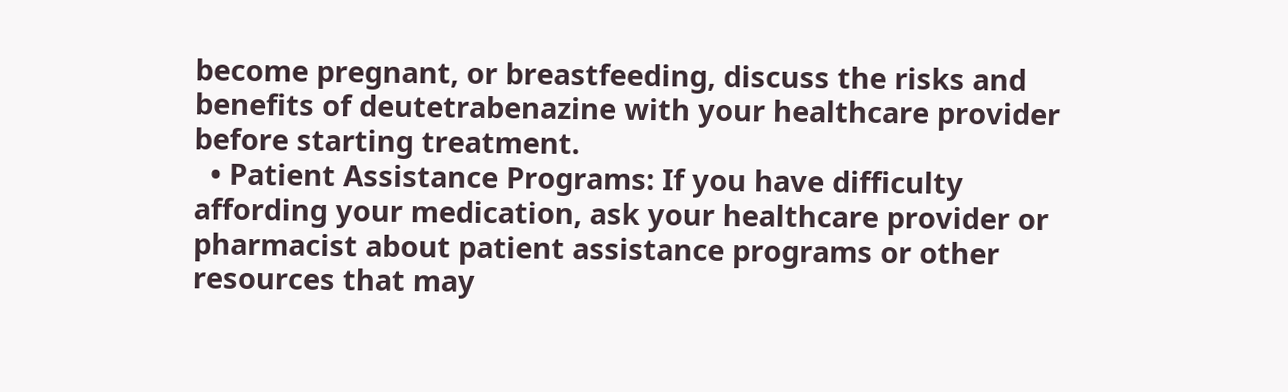become pregnant, or breastfeeding, discuss the risks and benefits of deutetrabenazine with your healthcare provider before starting treatment.
  • Patient Assistance Programs: If you have difficulty affording your medication, ask your healthcare provider or pharmacist about patient assistance programs or other resources that may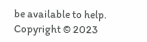be available to help.
Copyright © 2023